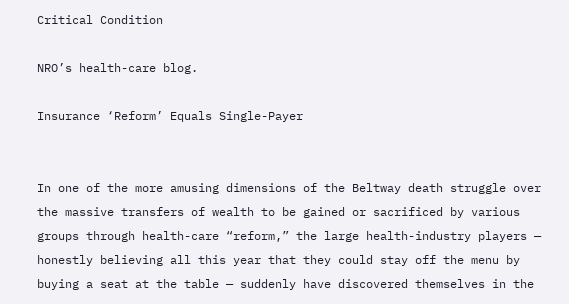Critical Condition

NRO’s health-care blog.

Insurance ‘Reform’ Equals Single-Payer


In one of the more amusing dimensions of the Beltway death struggle over the massive transfers of wealth to be gained or sacrificed by various groups through health-care “reform,” the large health-industry players — honestly believing all this year that they could stay off the menu by buying a seat at the table — suddenly have discovered themselves in the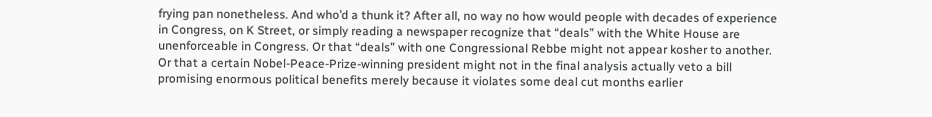frying pan nonetheless. And who’d a thunk it? After all, no way no how would people with decades of experience in Congress, on K Street, or simply reading a newspaper recognize that “deals” with the White House are unenforceable in Congress. Or that “deals” with one Congressional Rebbe might not appear kosher to another. Or that a certain Nobel-Peace-Prize-winning president might not in the final analysis actually veto a bill promising enormous political benefits merely because it violates some deal cut months earlier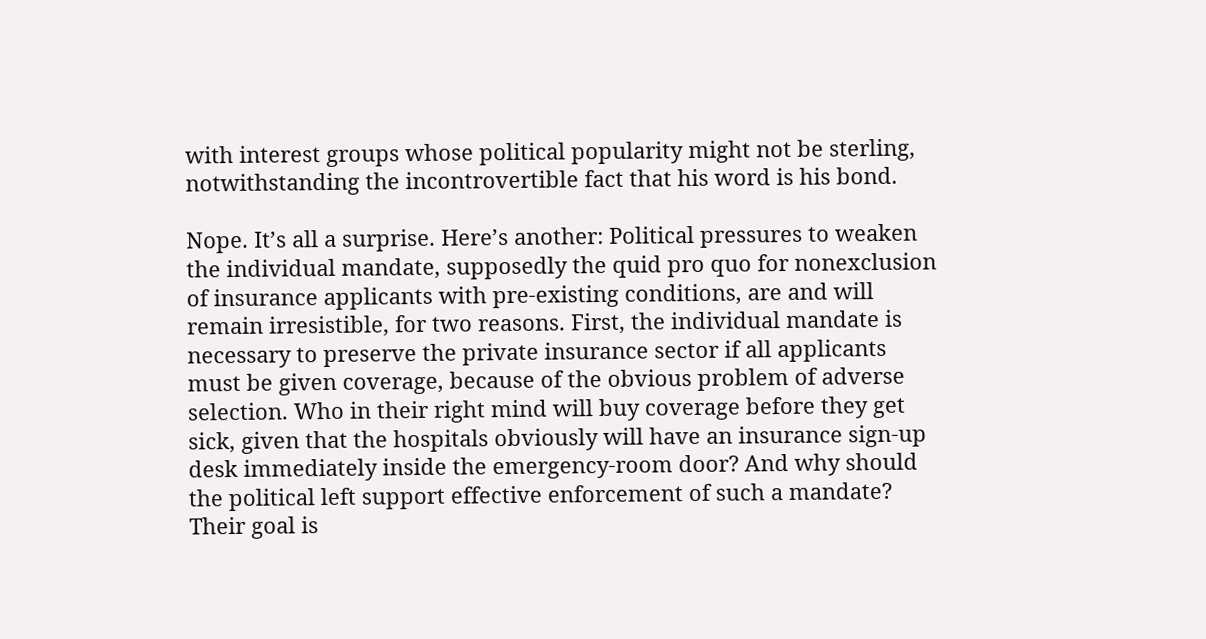with interest groups whose political popularity might not be sterling, notwithstanding the incontrovertible fact that his word is his bond.

Nope. It’s all a surprise. Here’s another: Political pressures to weaken the individual mandate, supposedly the quid pro quo for nonexclusion of insurance applicants with pre-existing conditions, are and will remain irresistible, for two reasons. First, the individual mandate is necessary to preserve the private insurance sector if all applicants must be given coverage, because of the obvious problem of adverse selection. Who in their right mind will buy coverage before they get sick, given that the hospitals obviously will have an insurance sign-up desk immediately inside the emergency-room door? And why should the political left support effective enforcement of such a mandate? Their goal is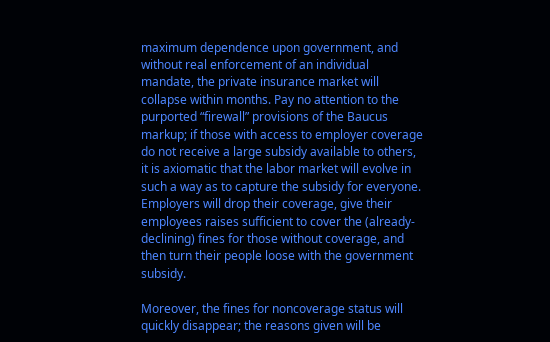maximum dependence upon government, and without real enforcement of an individual mandate, the private insurance market will collapse within months. Pay no attention to the purported “firewall” provisions of the Baucus markup; if those with access to employer coverage do not receive a large subsidy available to others, it is axiomatic that the labor market will evolve in such a way as to capture the subsidy for everyone. Employers will drop their coverage, give their employees raises sufficient to cover the (already-declining) fines for those without coverage, and then turn their people loose with the government subsidy.

Moreover, the fines for noncoverage status will quickly disappear; the reasons given will be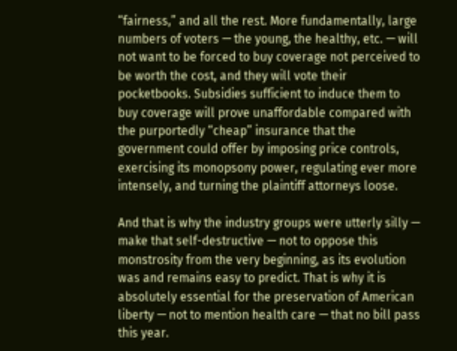“fairness,” and all the rest. More fundamentally, large numbers of voters — the young, the healthy, etc. — will not want to be forced to buy coverage not perceived to be worth the cost, and they will vote their pocketbooks. Subsidies sufficient to induce them to buy coverage will prove unaffordable compared with the purportedly “cheap” insurance that the government could offer by imposing price controls, exercising its monopsony power, regulating ever more intensely, and turning the plaintiff attorneys loose.

And that is why the industry groups were utterly silly — make that self-destructive — not to oppose this monstrosity from the very beginning, as its evolution was and remains easy to predict. That is why it is absolutely essential for the preservation of American liberty — not to mention health care — that no bill pass this year.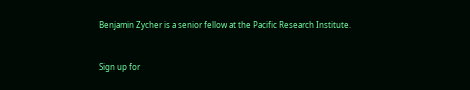Benjamin Zycher is a senior fellow at the Pacific Research Institute.


Sign up for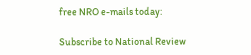free NRO e-mails today:

Subscribe to National Review